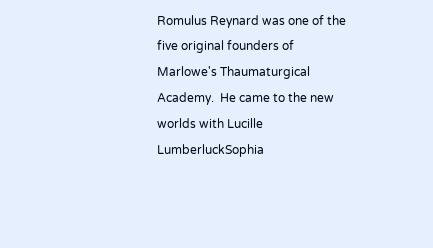Romulus Reynard was one of the five original founders of Marlowe's Thaumaturgical Academy.  He came to the new worlds with Lucille LumberluckSophia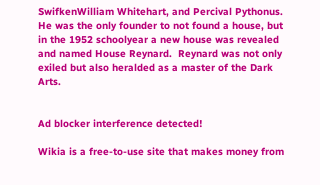SwifkenWilliam Whitehart, and Percival Pythonus.  He was the only founder to not found a house, but in the 1952 schoolyear a new house was revealed and named House Reynard.  Reynard was not only exiled but also heralded as a master of the Dark Arts.


Ad blocker interference detected!

Wikia is a free-to-use site that makes money from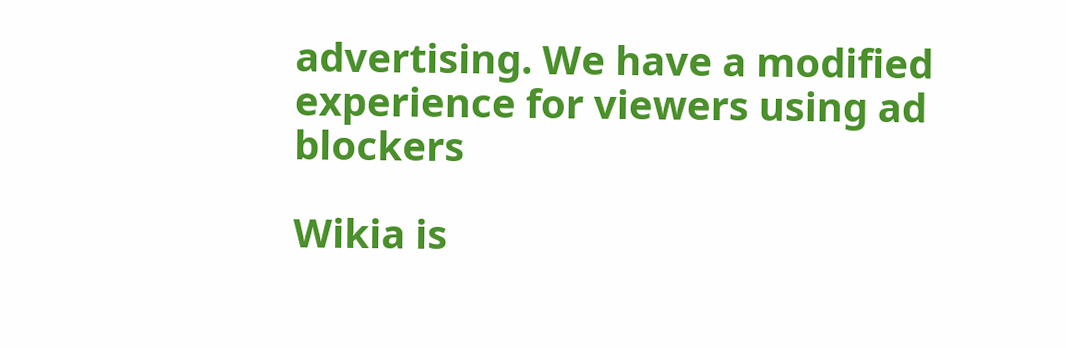advertising. We have a modified experience for viewers using ad blockers

Wikia is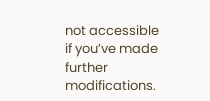not accessible if you’ve made further modifications.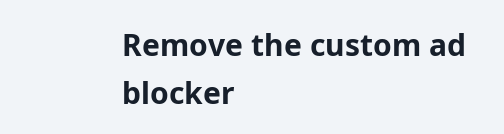Remove the custom ad blocker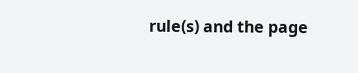rule(s) and the page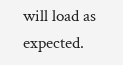will load as expected.